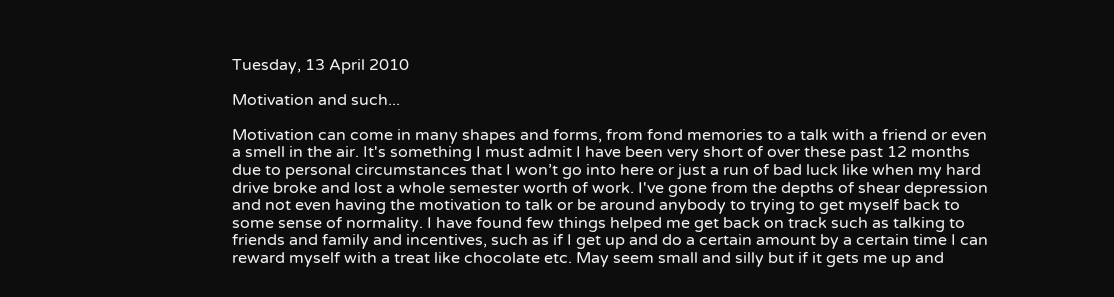Tuesday, 13 April 2010

Motivation and such...

Motivation can come in many shapes and forms, from fond memories to a talk with a friend or even a smell in the air. It's something I must admit I have been very short of over these past 12 months due to personal circumstances that I won’t go into here or just a run of bad luck like when my hard drive broke and lost a whole semester worth of work. I've gone from the depths of shear depression and not even having the motivation to talk or be around anybody to trying to get myself back to some sense of normality. I have found few things helped me get back on track such as talking to friends and family and incentives, such as if I get up and do a certain amount by a certain time I can reward myself with a treat like chocolate etc. May seem small and silly but if it gets me up and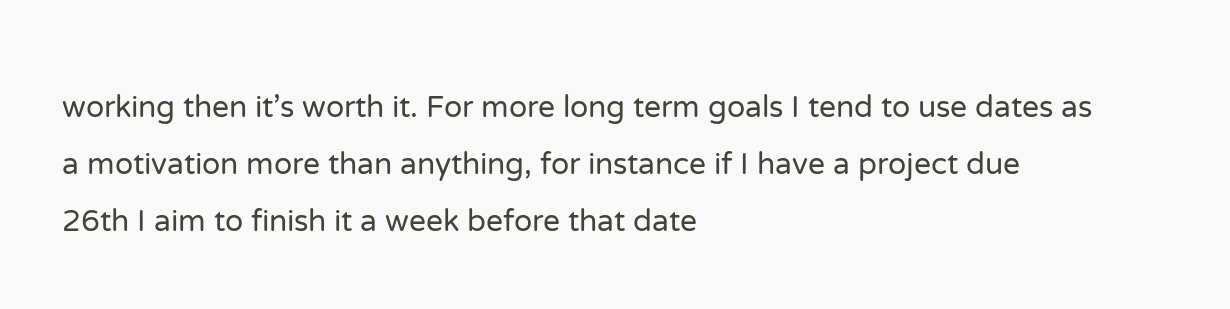working then it’s worth it. For more long term goals I tend to use dates as a motivation more than anything, for instance if I have a project due 26th I aim to finish it a week before that date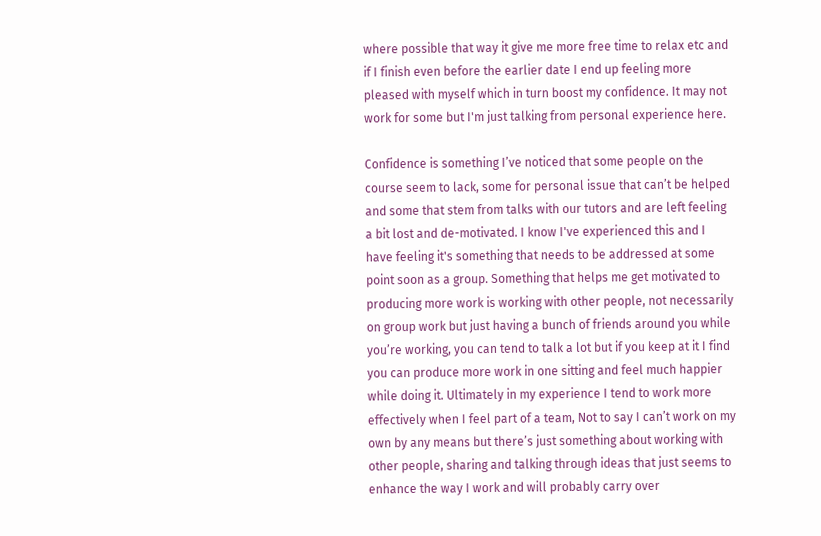where possible that way it give me more free time to relax etc and if I finish even before the earlier date I end up feeling more pleased with myself which in turn boost my confidence. It may not work for some but I'm just talking from personal experience here.

Confidence is something I’ve noticed that some people on the course seem to lack, some for personal issue that can’t be helped and some that stem from talks with our tutors and are left feeling a bit lost and de-motivated. I know I've experienced this and I have feeling it's something that needs to be addressed at some point soon as a group. Something that helps me get motivated to producing more work is working with other people, not necessarily on group work but just having a bunch of friends around you while you’re working, you can tend to talk a lot but if you keep at it I find you can produce more work in one sitting and feel much happier while doing it. Ultimately in my experience I tend to work more effectively when I feel part of a team, Not to say I can’t work on my own by any means but there’s just something about working with other people, sharing and talking through ideas that just seems to enhance the way I work and will probably carry over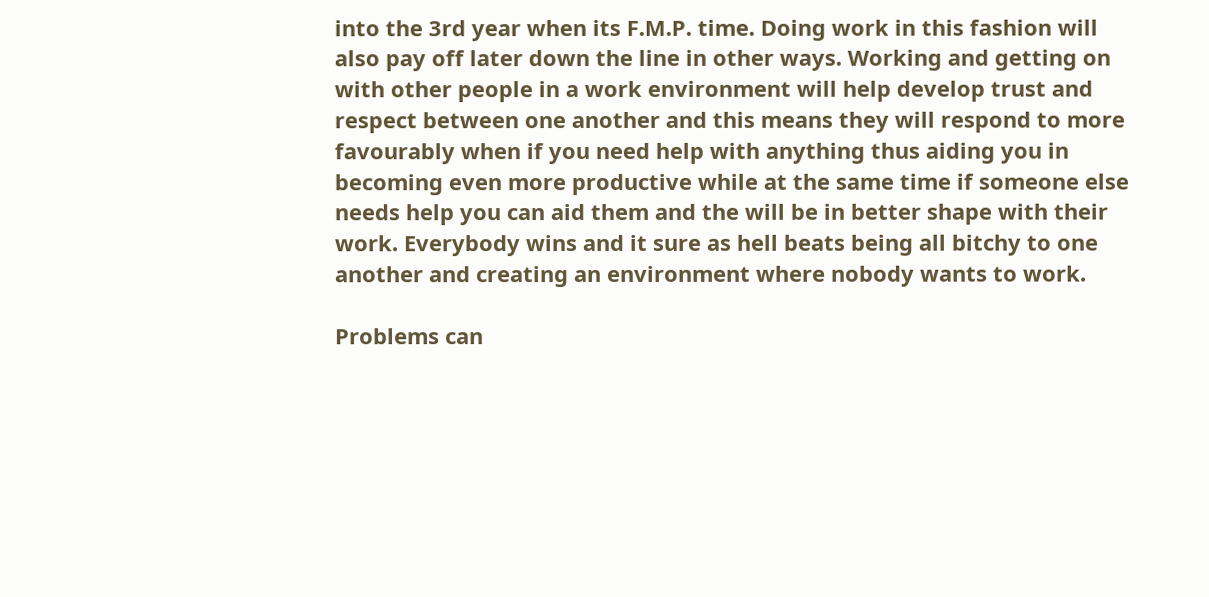into the 3rd year when its F.M.P. time. Doing work in this fashion will also pay off later down the line in other ways. Working and getting on with other people in a work environment will help develop trust and respect between one another and this means they will respond to more favourably when if you need help with anything thus aiding you in becoming even more productive while at the same time if someone else needs help you can aid them and the will be in better shape with their work. Everybody wins and it sure as hell beats being all bitchy to one another and creating an environment where nobody wants to work.

Problems can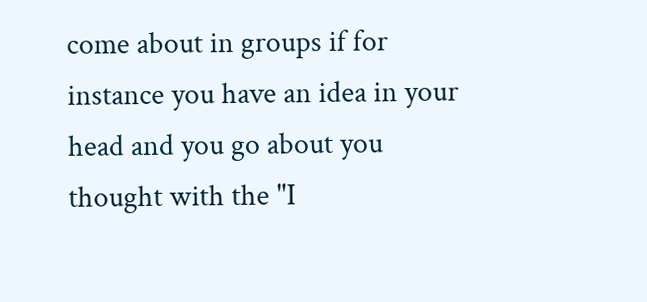come about in groups if for instance you have an idea in your head and you go about you thought with the "I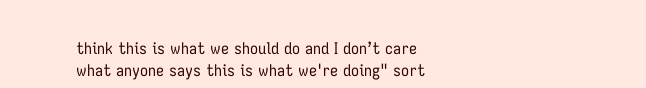think this is what we should do and I don’t care what anyone says this is what we're doing" sort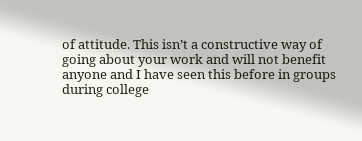of attitude. This isn’t a constructive way of going about your work and will not benefit anyone and I have seen this before in groups during college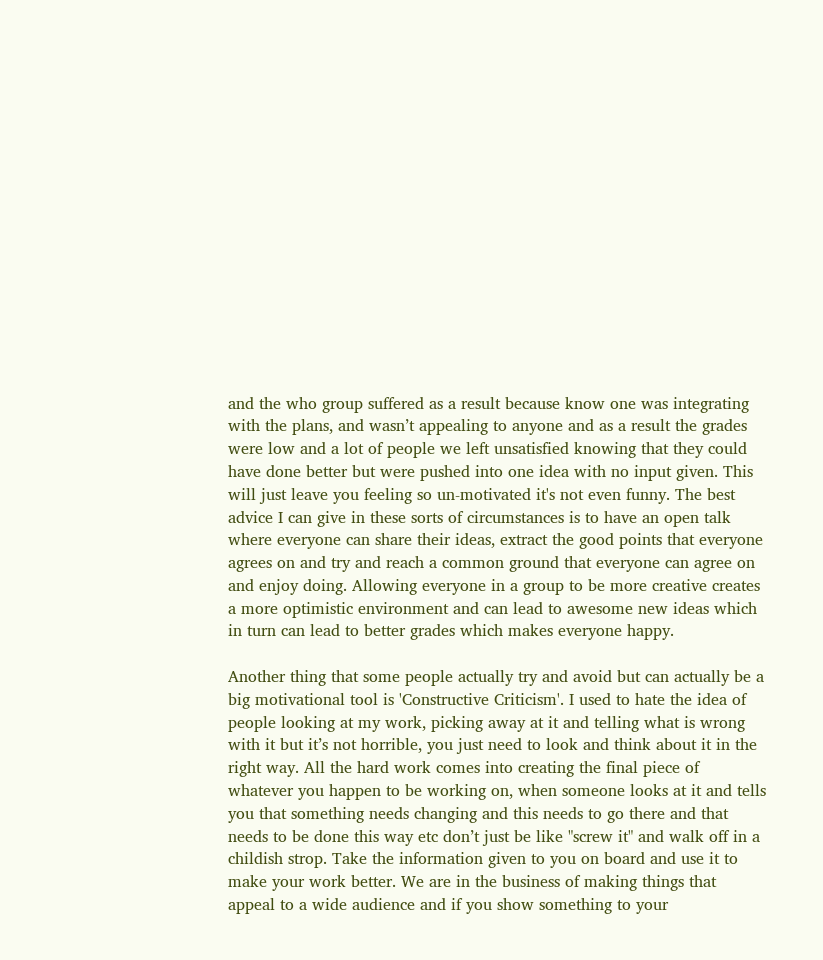and the who group suffered as a result because know one was integrating with the plans, and wasn’t appealing to anyone and as a result the grades were low and a lot of people we left unsatisfied knowing that they could have done better but were pushed into one idea with no input given. This will just leave you feeling so un-motivated it's not even funny. The best advice I can give in these sorts of circumstances is to have an open talk where everyone can share their ideas, extract the good points that everyone agrees on and try and reach a common ground that everyone can agree on and enjoy doing. Allowing everyone in a group to be more creative creates a more optimistic environment and can lead to awesome new ideas which in turn can lead to better grades which makes everyone happy.

Another thing that some people actually try and avoid but can actually be a big motivational tool is 'Constructive Criticism'. I used to hate the idea of people looking at my work, picking away at it and telling what is wrong with it but it’s not horrible, you just need to look and think about it in the right way. All the hard work comes into creating the final piece of whatever you happen to be working on, when someone looks at it and tells you that something needs changing and this needs to go there and that needs to be done this way etc don’t just be like "screw it" and walk off in a childish strop. Take the information given to you on board and use it to make your work better. We are in the business of making things that appeal to a wide audience and if you show something to your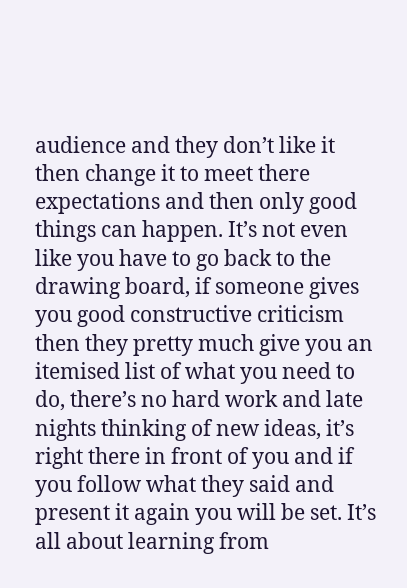audience and they don’t like it then change it to meet there expectations and then only good things can happen. It’s not even like you have to go back to the drawing board, if someone gives you good constructive criticism then they pretty much give you an itemised list of what you need to do, there’s no hard work and late nights thinking of new ideas, it’s right there in front of you and if you follow what they said and present it again you will be set. It’s all about learning from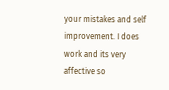your mistakes and self improvement. I does work and its very affective so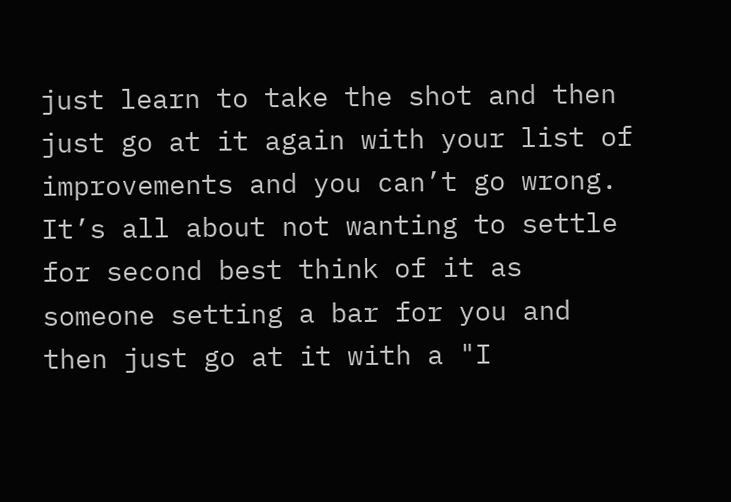just learn to take the shot and then just go at it again with your list of improvements and you can’t go wrong. It’s all about not wanting to settle for second best think of it as someone setting a bar for you and then just go at it with a "I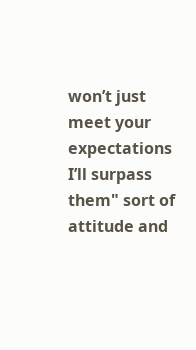won’t just meet your expectations I’ll surpass them" sort of attitude and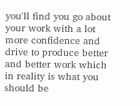you'll find you go about your work with a lot more confidence and drive to produce better and better work which in reality is what you should be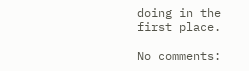doing in the first place.

No comments: